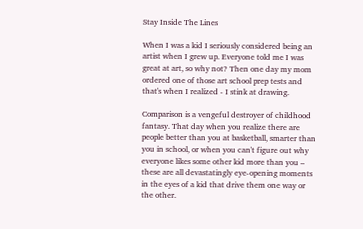Stay Inside The Lines

When I was a kid I seriously considered being an artist when I grew up. Everyone told me I was great at art, so why not? Then one day my mom ordered one of those art school prep tests and that's when I realized - I stink at drawing.

Comparison is a vengeful destroyer of childhood fantasy. That day when you realize there are people better than you at basketball, smarter than you in school, or when you can't figure out why everyone likes some other kid more than you – these are all devastatingly eye-opening moments in the eyes of a kid that drive them one way or the other.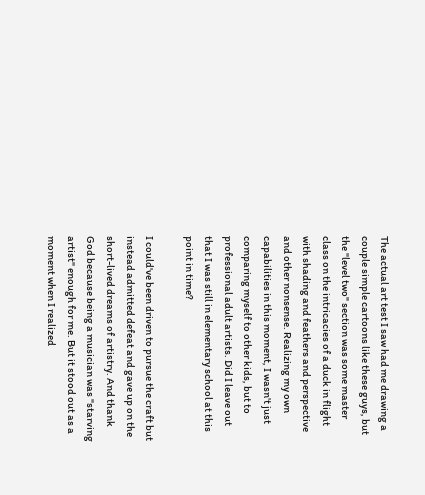The actual art test I saw had me drawing a couple simple cartoons like these guys, but the "level two" section was some master class on the intricacies of a duck in flight with shading and feathers and perspective and other nonsense. Realizing my own capabilities in this moment, I wasn't just comparing myself to other kids, but to professional adult artists. Did I leave out that I was still in elementary school at this point in time?

I could've been driven to pursue the craft but instead admitted defeat and gave up on the short-lived dreams of artistry. And thank God because being a musician was "starving artist" enough for me. But it stood out as a moment when I realized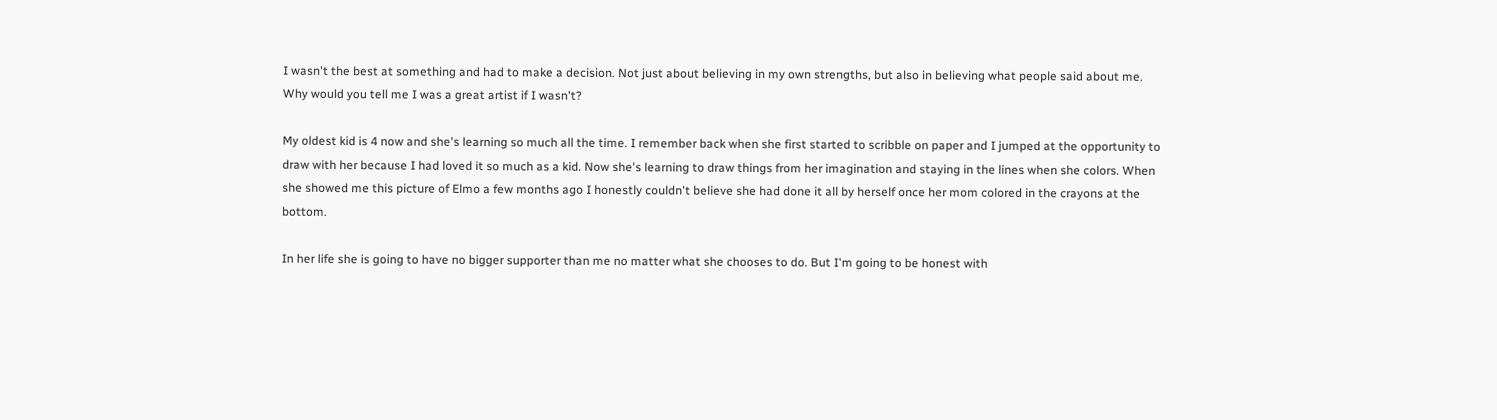I wasn't the best at something and had to make a decision. Not just about believing in my own strengths, but also in believing what people said about me. Why would you tell me I was a great artist if I wasn't?

My oldest kid is 4 now and she's learning so much all the time. I remember back when she first started to scribble on paper and I jumped at the opportunity to draw with her because I had loved it so much as a kid. Now she's learning to draw things from her imagination and staying in the lines when she colors. When she showed me this picture of Elmo a few months ago I honestly couldn't believe she had done it all by herself once her mom colored in the crayons at the bottom.

In her life she is going to have no bigger supporter than me no matter what she chooses to do. But I'm going to be honest with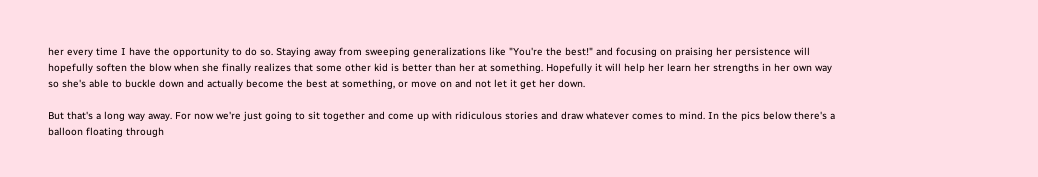her every time I have the opportunity to do so. Staying away from sweeping generalizations like "You're the best!" and focusing on praising her persistence will hopefully soften the blow when she finally realizes that some other kid is better than her at something. Hopefully it will help her learn her strengths in her own way so she's able to buckle down and actually become the best at something, or move on and not let it get her down.

But that's a long way away. For now we're just going to sit together and come up with ridiculous stories and draw whatever comes to mind. In the pics below there's a balloon floating through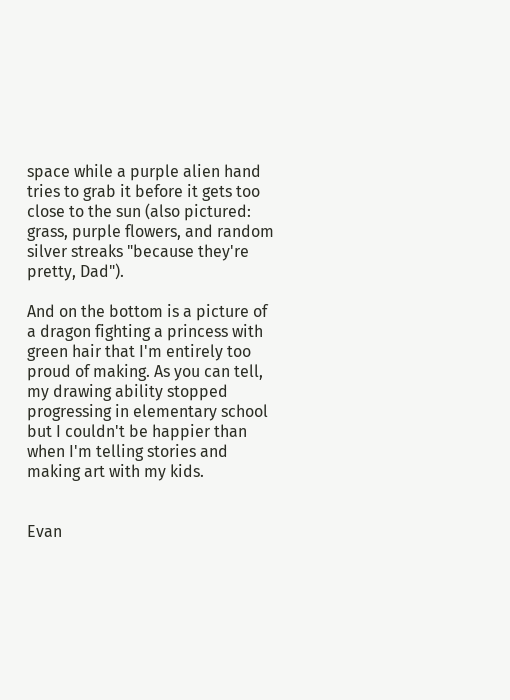space while a purple alien hand tries to grab it before it gets too close to the sun (also pictured: grass, purple flowers, and random silver streaks "because they're pretty, Dad").

And on the bottom is a picture of a dragon fighting a princess with green hair that I'm entirely too proud of making. As you can tell, my drawing ability stopped progressing in elementary school but I couldn't be happier than when I'm telling stories and making art with my kids.


Evan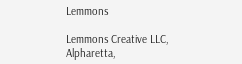Lemmons

Lemmons Creative LLC, Alpharetta,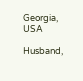Georgia, USA

Husband,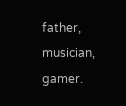father, musician, gamer.